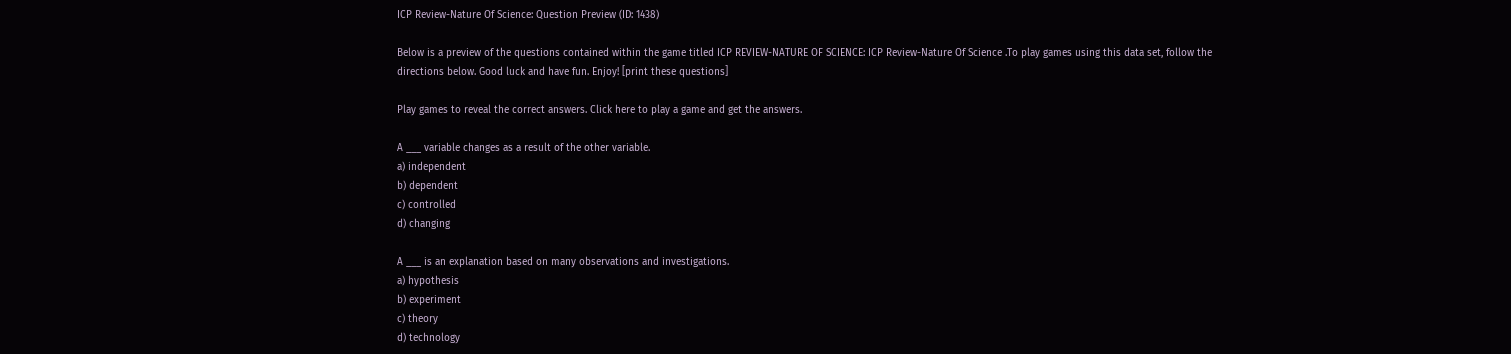ICP Review-Nature Of Science: Question Preview (ID: 1438)

Below is a preview of the questions contained within the game titled ICP REVIEW-NATURE OF SCIENCE: ICP Review-Nature Of Science .To play games using this data set, follow the directions below. Good luck and have fun. Enjoy! [print these questions]

Play games to reveal the correct answers. Click here to play a game and get the answers.

A ___ variable changes as a result of the other variable.
a) independent
b) dependent
c) controlled
d) changing

A ___ is an explanation based on many observations and investigations.
a) hypothesis
b) experiment
c) theory
d) technology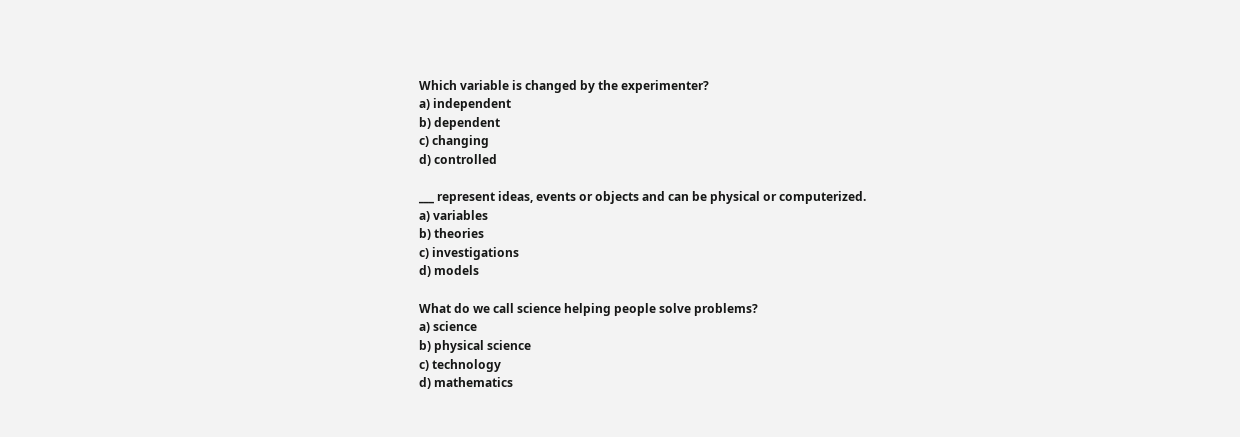Which variable is changed by the experimenter?
a) independent
b) dependent
c) changing
d) controlled

___ represent ideas, events or objects and can be physical or computerized.
a) variables
b) theories
c) investigations
d) models

What do we call science helping people solve problems?
a) science
b) physical science
c) technology
d) mathematics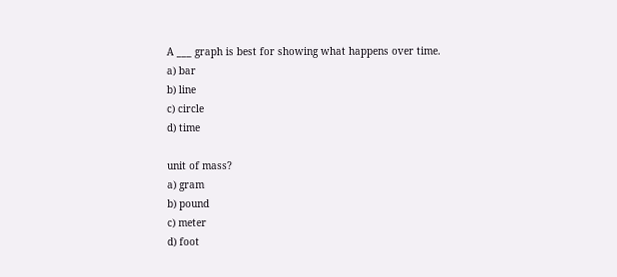A ___ graph is best for showing what happens over time.
a) bar
b) line
c) circle
d) time

unit of mass?
a) gram
b) pound
c) meter
d) foot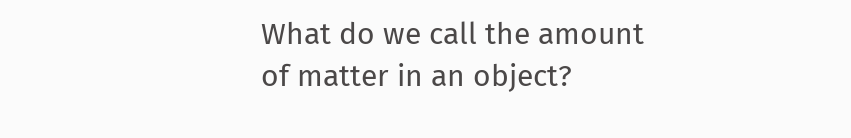What do we call the amount of matter in an object?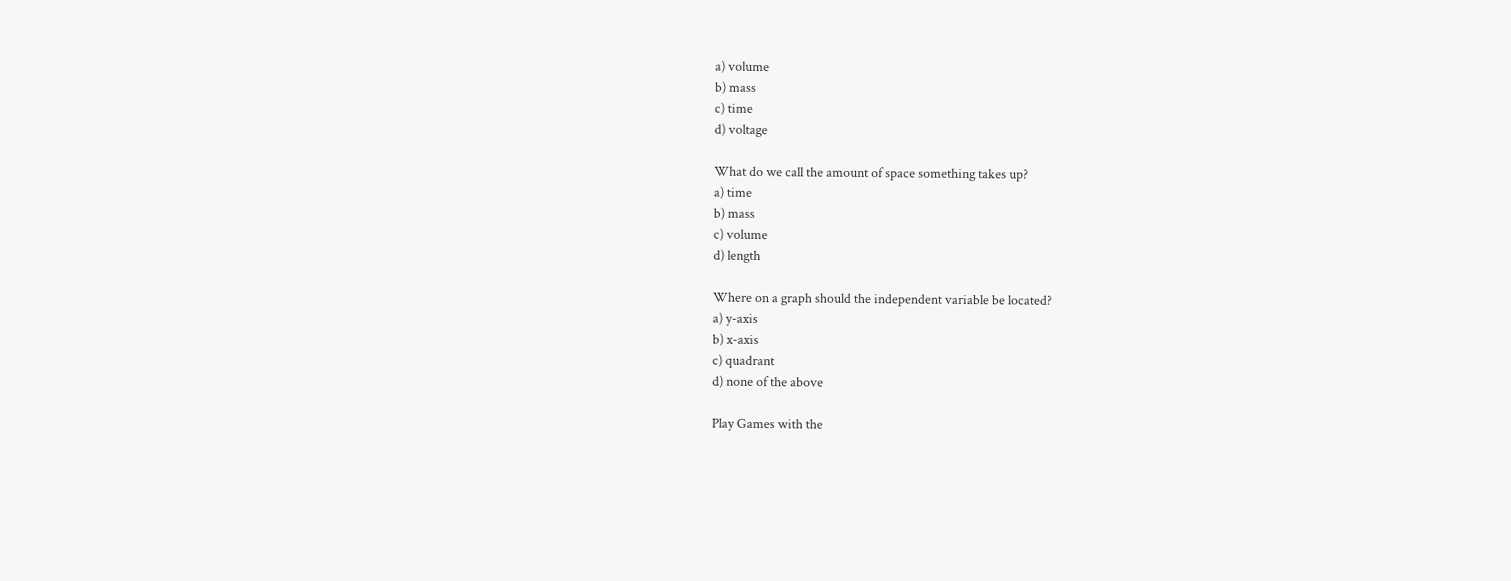a) volume
b) mass
c) time
d) voltage

What do we call the amount of space something takes up?
a) time
b) mass
c) volume
d) length

Where on a graph should the independent variable be located?
a) y-axis
b) x-axis
c) quadrant
d) none of the above

Play Games with the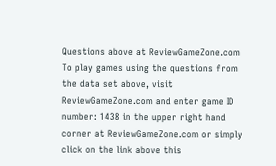Questions above at ReviewGameZone.com
To play games using the questions from the data set above, visit ReviewGameZone.com and enter game ID number: 1438 in the upper right hand corner at ReviewGameZone.com or simply click on the link above this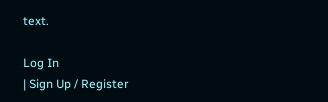text.

Log In
| Sign Up / Register